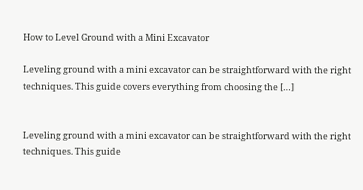How to Level Ground with a Mini Excavator

Leveling ground with a mini excavator can be straightforward with the right techniques. This guide covers everything from choosing the […]


Leveling ground with a mini excavator can be straightforward with the right techniques. This guide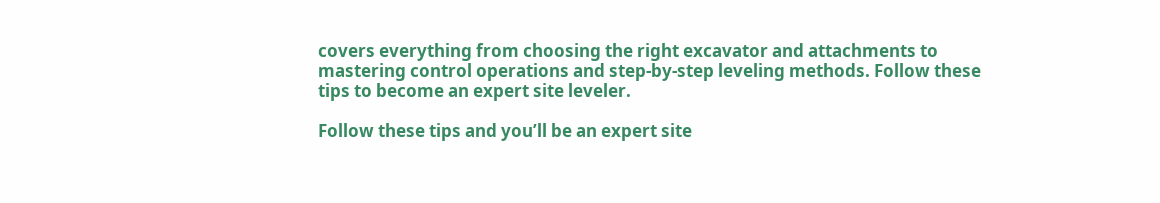covers everything from choosing the right excavator and attachments to mastering control operations and step-by-step leveling methods. Follow these tips to become an expert site leveler.

Follow these tips and you’ll be an expert site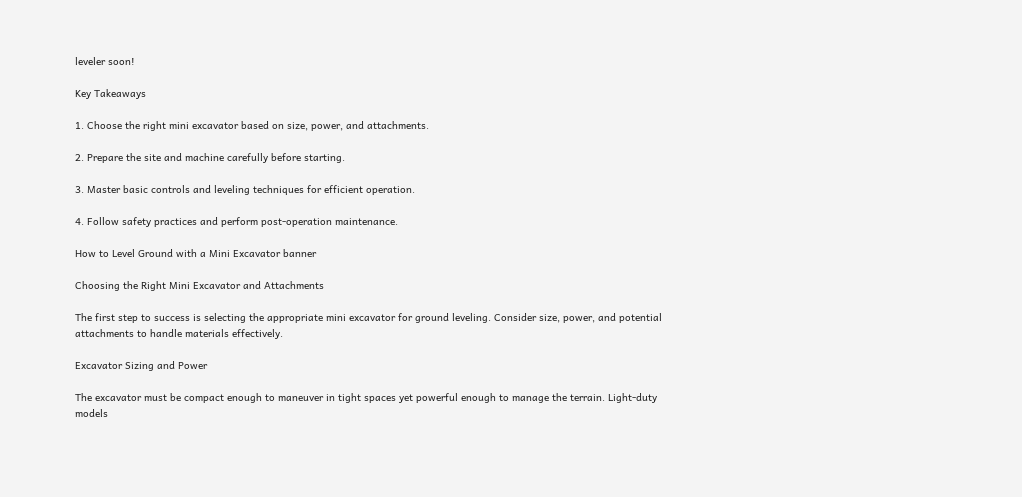leveler soon!

Key Takeaways

1. Choose the right mini excavator based on size, power, and attachments.

2. Prepare the site and machine carefully before starting.

3. Master basic controls and leveling techniques for efficient operation.

4. Follow safety practices and perform post-operation maintenance.

How to Level Ground with a Mini Excavator banner

Choosing the Right Mini Excavator and Attachments

The first step to success is selecting the appropriate mini excavator for ground leveling. Consider size, power, and potential attachments to handle materials effectively.

Excavator Sizing and Power

The excavator must be compact enough to maneuver in tight spaces yet powerful enough to manage the terrain. Light-duty models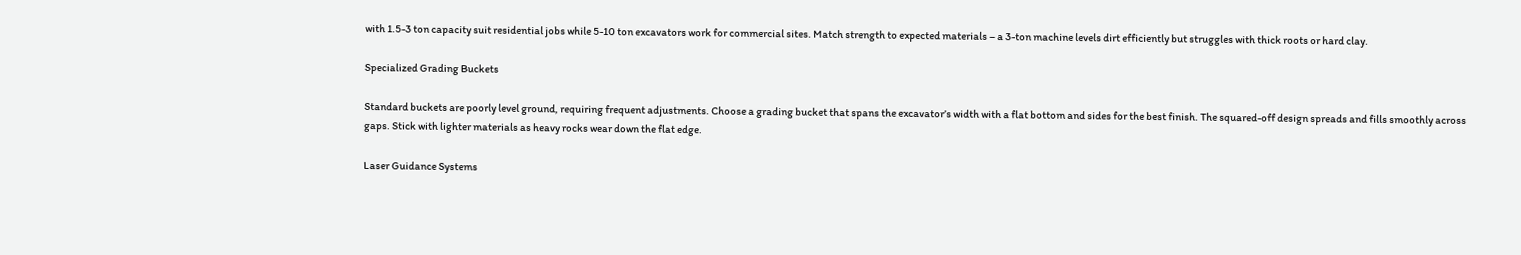with 1.5-3 ton capacity suit residential jobs while 5-10 ton excavators work for commercial sites. Match strength to expected materials – a 3-ton machine levels dirt efficiently but struggles with thick roots or hard clay.

Specialized Grading Buckets

Standard buckets are poorly level ground, requiring frequent adjustments. Choose a grading bucket that spans the excavator’s width with a flat bottom and sides for the best finish. The squared-off design spreads and fills smoothly across gaps. Stick with lighter materials as heavy rocks wear down the flat edge.

Laser Guidance Systems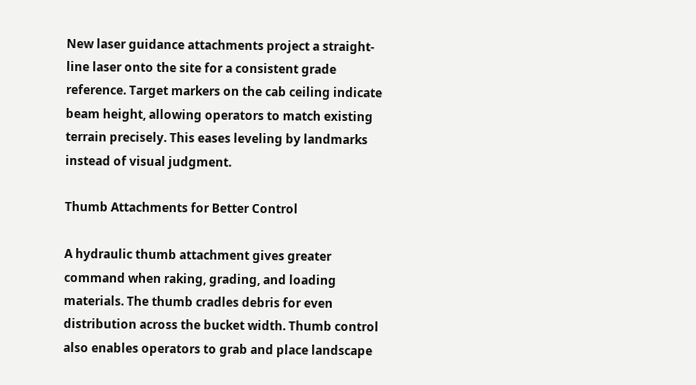New laser guidance attachments project a straight-line laser onto the site for a consistent grade reference. Target markers on the cab ceiling indicate beam height, allowing operators to match existing terrain precisely. This eases leveling by landmarks instead of visual judgment.

Thumb Attachments for Better Control

A hydraulic thumb attachment gives greater command when raking, grading, and loading materials. The thumb cradles debris for even distribution across the bucket width. Thumb control also enables operators to grab and place landscape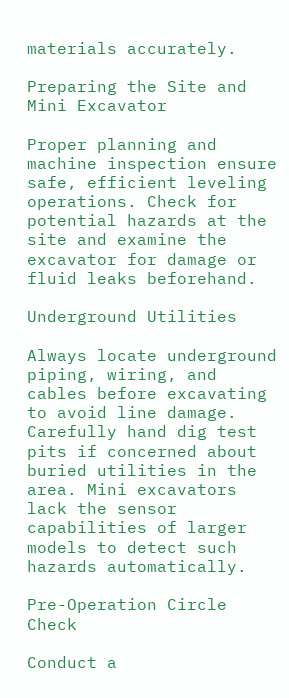materials accurately.

Preparing the Site and Mini Excavator

Proper planning and machine inspection ensure safe, efficient leveling operations. Check for potential hazards at the site and examine the excavator for damage or fluid leaks beforehand.

Underground Utilities

Always locate underground piping, wiring, and cables before excavating to avoid line damage. Carefully hand dig test pits if concerned about buried utilities in the area. Mini excavators lack the sensor capabilities of larger models to detect such hazards automatically.

Pre-Operation Circle Check

Conduct a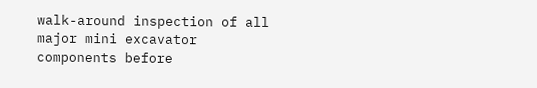walk-around inspection of all major mini excavator components before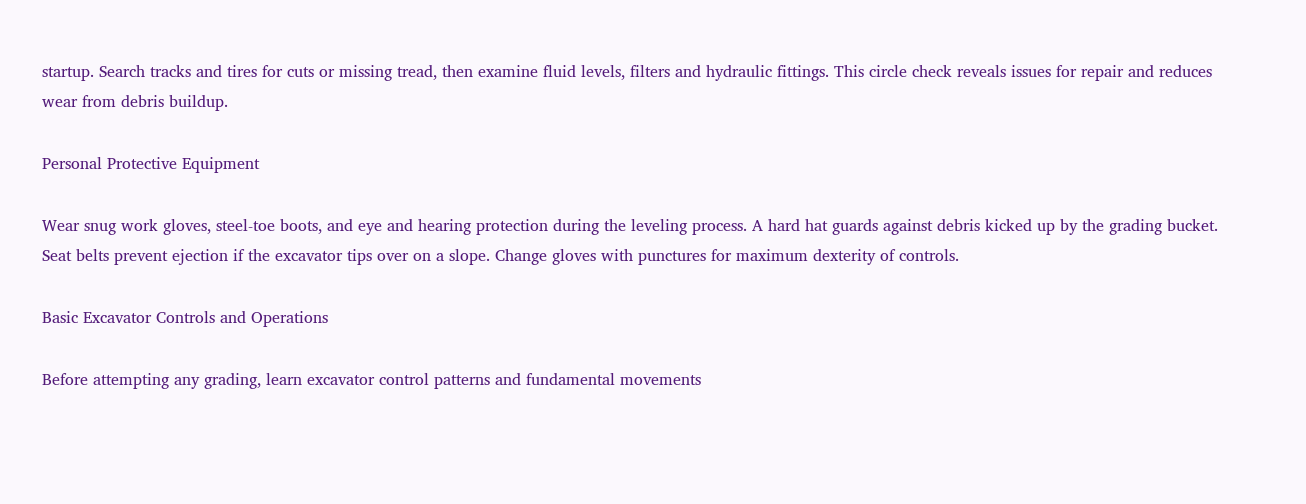startup. Search tracks and tires for cuts or missing tread, then examine fluid levels, filters and hydraulic fittings. This circle check reveals issues for repair and reduces wear from debris buildup.

Personal Protective Equipment

Wear snug work gloves, steel-toe boots, and eye and hearing protection during the leveling process. A hard hat guards against debris kicked up by the grading bucket. Seat belts prevent ejection if the excavator tips over on a slope. Change gloves with punctures for maximum dexterity of controls.

Basic Excavator Controls and Operations

Before attempting any grading, learn excavator control patterns and fundamental movements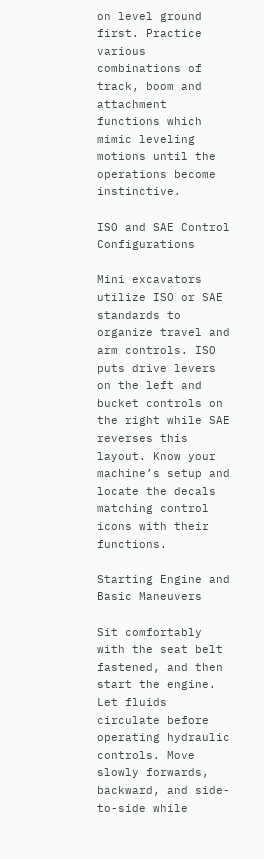on level ground first. Practice various combinations of track, boom and attachment functions which mimic leveling motions until the operations become instinctive.

ISO and SAE Control Configurations

Mini excavators utilize ISO or SAE standards to organize travel and arm controls. ISO puts drive levers on the left and bucket controls on the right while SAE reverses this layout. Know your machine’s setup and locate the decals matching control icons with their functions.

Starting Engine and Basic Maneuvers

Sit comfortably with the seat belt fastened, and then start the engine. Let fluids circulate before operating hydraulic controls. Move slowly forwards, backward, and side-to-side while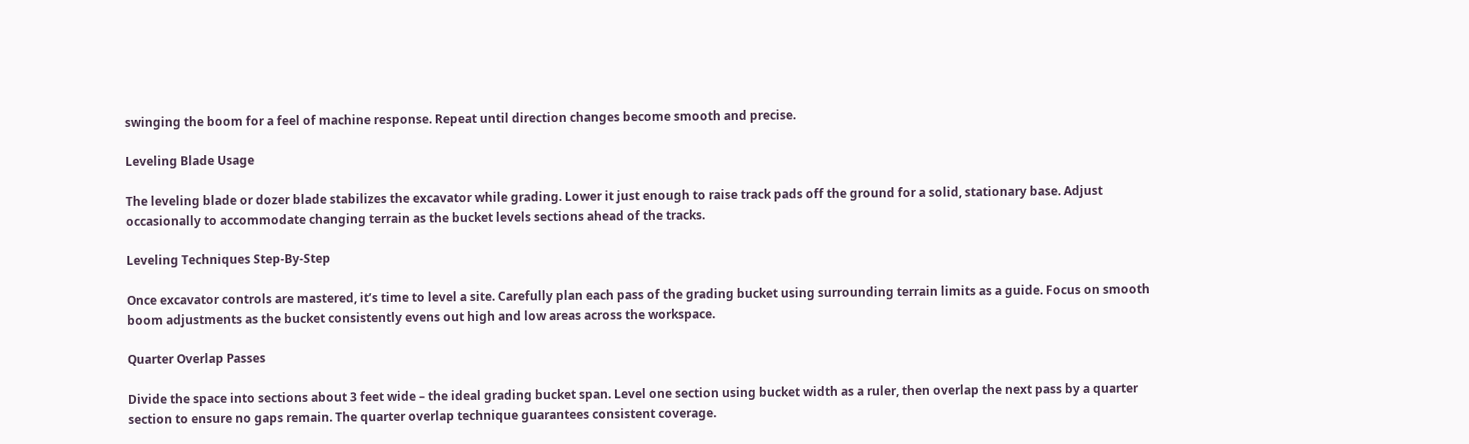swinging the boom for a feel of machine response. Repeat until direction changes become smooth and precise.

Leveling Blade Usage

The leveling blade or dozer blade stabilizes the excavator while grading. Lower it just enough to raise track pads off the ground for a solid, stationary base. Adjust occasionally to accommodate changing terrain as the bucket levels sections ahead of the tracks.

Leveling Techniques Step-By-Step

Once excavator controls are mastered, it’s time to level a site. Carefully plan each pass of the grading bucket using surrounding terrain limits as a guide. Focus on smooth boom adjustments as the bucket consistently evens out high and low areas across the workspace.

Quarter Overlap Passes

Divide the space into sections about 3 feet wide – the ideal grading bucket span. Level one section using bucket width as a ruler, then overlap the next pass by a quarter section to ensure no gaps remain. The quarter overlap technique guarantees consistent coverage.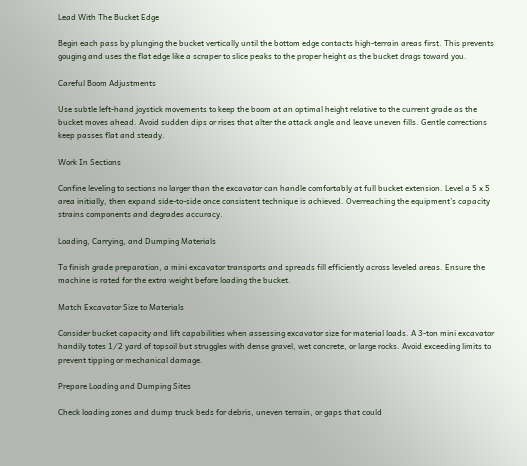Lead With The Bucket Edge

Begin each pass by plunging the bucket vertically until the bottom edge contacts high-terrain areas first. This prevents gouging and uses the flat edge like a scraper to slice peaks to the proper height as the bucket drags toward you.

Careful Boom Adjustments

Use subtle left-hand joystick movements to keep the boom at an optimal height relative to the current grade as the bucket moves ahead. Avoid sudden dips or rises that alter the attack angle and leave uneven fills. Gentle corrections keep passes flat and steady.

Work In Sections

Confine leveling to sections no larger than the excavator can handle comfortably at full bucket extension. Level a 5 x 5 area initially, then expand side-to-side once consistent technique is achieved. Overreaching the equipment’s capacity strains components and degrades accuracy.

Loading, Carrying, and Dumping Materials

To finish grade preparation, a mini excavator transports and spreads fill efficiently across leveled areas. Ensure the machine is rated for the extra weight before loading the bucket.

Match Excavator Size to Materials

Consider bucket capacity and lift capabilities when assessing excavator size for material loads. A 3-ton mini excavator handily totes 1⁄2 yard of topsoil but struggles with dense gravel, wet concrete, or large rocks. Avoid exceeding limits to prevent tipping or mechanical damage.

Prepare Loading and Dumping Sites

Check loading zones and dump truck beds for debris, uneven terrain, or gaps that could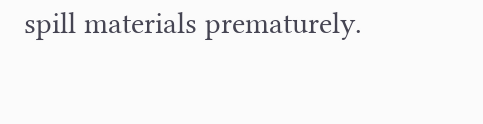spill materials prematurely.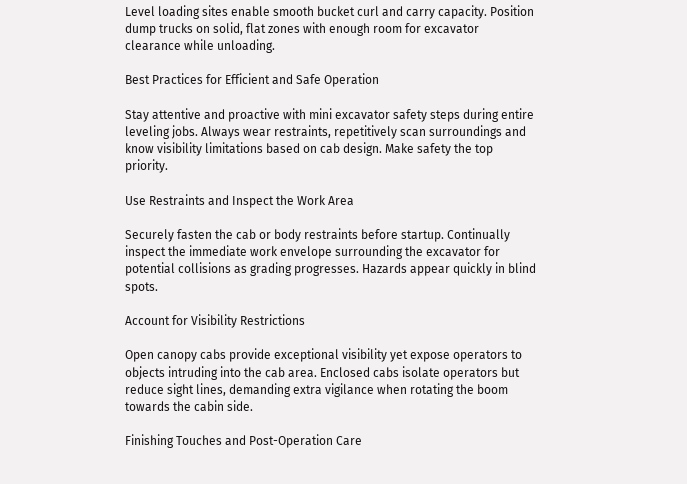Level loading sites enable smooth bucket curl and carry capacity. Position dump trucks on solid, flat zones with enough room for excavator clearance while unloading.

Best Practices for Efficient and Safe Operation

Stay attentive and proactive with mini excavator safety steps during entire leveling jobs. Always wear restraints, repetitively scan surroundings and know visibility limitations based on cab design. Make safety the top priority.

Use Restraints and Inspect the Work Area

Securely fasten the cab or body restraints before startup. Continually inspect the immediate work envelope surrounding the excavator for potential collisions as grading progresses. Hazards appear quickly in blind spots.

Account for Visibility Restrictions

Open canopy cabs provide exceptional visibility yet expose operators to objects intruding into the cab area. Enclosed cabs isolate operators but reduce sight lines, demanding extra vigilance when rotating the boom towards the cabin side.

Finishing Touches and Post-Operation Care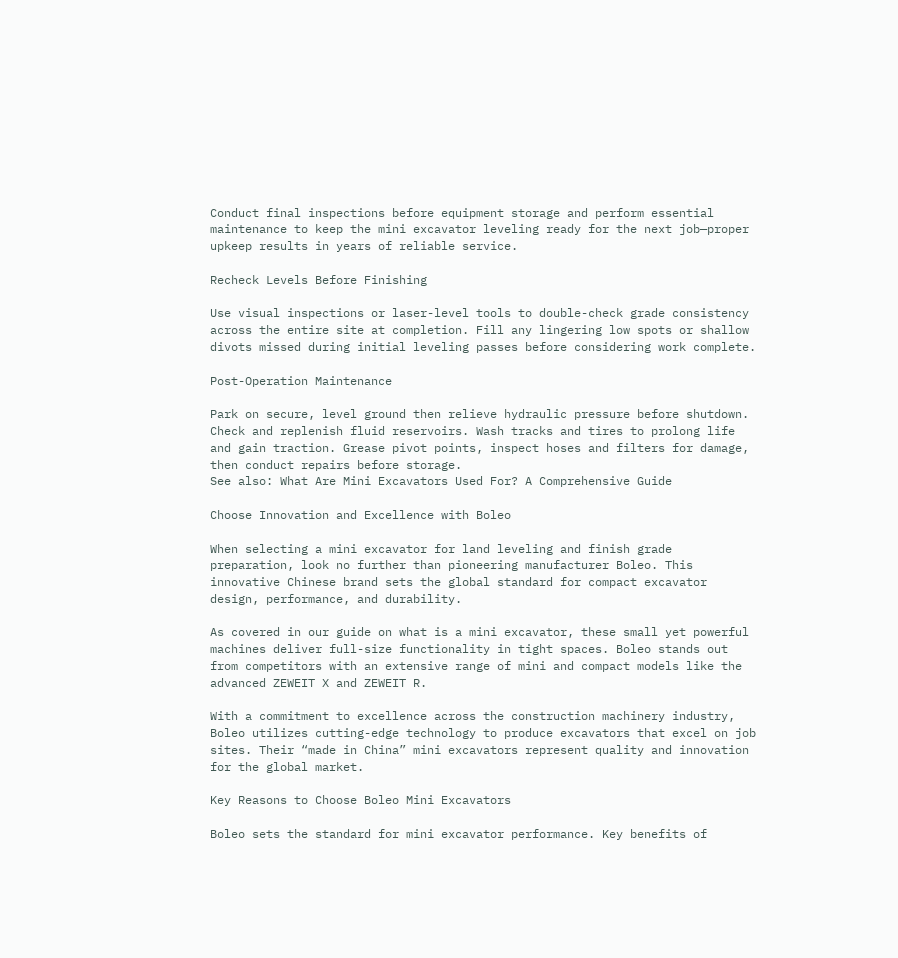Conduct final inspections before equipment storage and perform essential maintenance to keep the mini excavator leveling ready for the next job—proper upkeep results in years of reliable service.

Recheck Levels Before Finishing

Use visual inspections or laser-level tools to double-check grade consistency across the entire site at completion. Fill any lingering low spots or shallow divots missed during initial leveling passes before considering work complete.

Post-Operation Maintenance

Park on secure, level ground then relieve hydraulic pressure before shutdown. Check and replenish fluid reservoirs. Wash tracks and tires to prolong life and gain traction. Grease pivot points, inspect hoses and filters for damage, then conduct repairs before storage.
See also: What Are Mini Excavators Used For? A Comprehensive Guide

Choose Innovation and Excellence with Boleo

When selecting a mini excavator for land leveling and finish grade preparation, look no further than pioneering manufacturer Boleo. This innovative Chinese brand sets the global standard for compact excavator design, performance, and durability.

As covered in our guide on what is a mini excavator, these small yet powerful machines deliver full-size functionality in tight spaces. Boleo stands out from competitors with an extensive range of mini and compact models like the advanced ZEWEIT X and ZEWEIT R.

With a commitment to excellence across the construction machinery industry, Boleo utilizes cutting-edge technology to produce excavators that excel on job sites. Their “made in China” mini excavators represent quality and innovation for the global market.

Key Reasons to Choose Boleo Mini Excavators

Boleo sets the standard for mini excavator performance. Key benefits of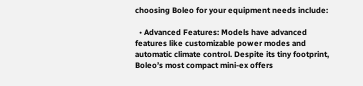choosing Boleo for your equipment needs include:

  • Advanced Features: Models have advanced features like customizable power modes and automatic climate control. Despite its tiny footprint, Boleo’s most compact mini-ex offers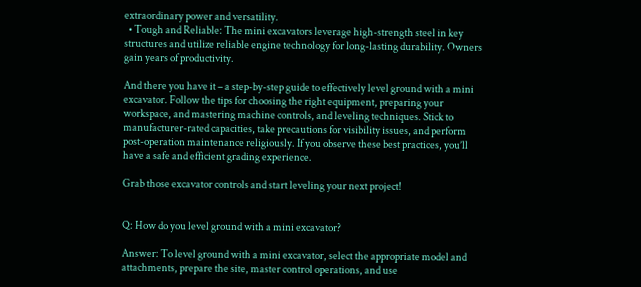extraordinary power and versatility.
  • Tough and Reliable: The mini excavators leverage high-strength steel in key structures and utilize reliable engine technology for long-lasting durability. Owners gain years of productivity.

And there you have it – a step-by-step guide to effectively level ground with a mini excavator. Follow the tips for choosing the right equipment, preparing your workspace, and mastering machine controls, and leveling techniques. Stick to manufacturer-rated capacities, take precautions for visibility issues, and perform post-operation maintenance religiously. If you observe these best practices, you’ll have a safe and efficient grading experience.

Grab those excavator controls and start leveling your next project!


Q: How do you level ground with a mini excavator?

Answer: To level ground with a mini excavator, select the appropriate model and attachments, prepare the site, master control operations, and use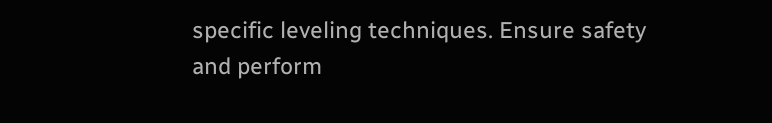specific leveling techniques. Ensure safety and perform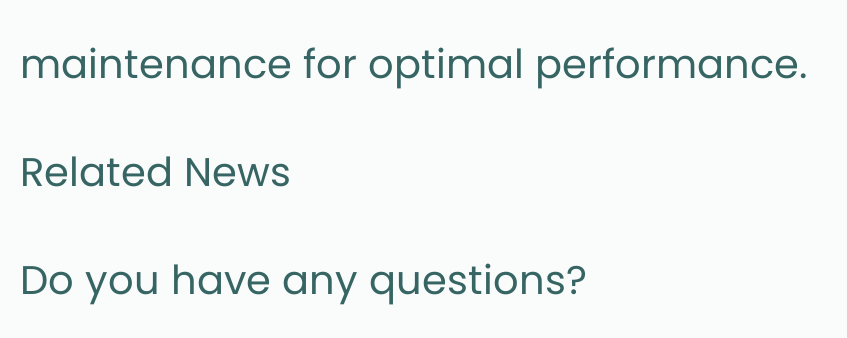maintenance for optimal performance.

Related News

Do you have any questions?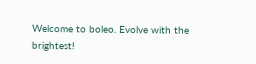Welcome to boleo. Evolve with the brightest!